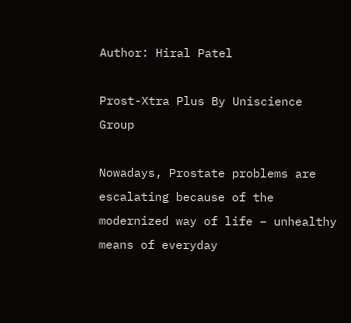Author: Hiral Patel

Prost-Xtra Plus By Uniscience Group

Nowadays, Prostate problems are escalating because of the modernized way of life – unhealthy means of everyday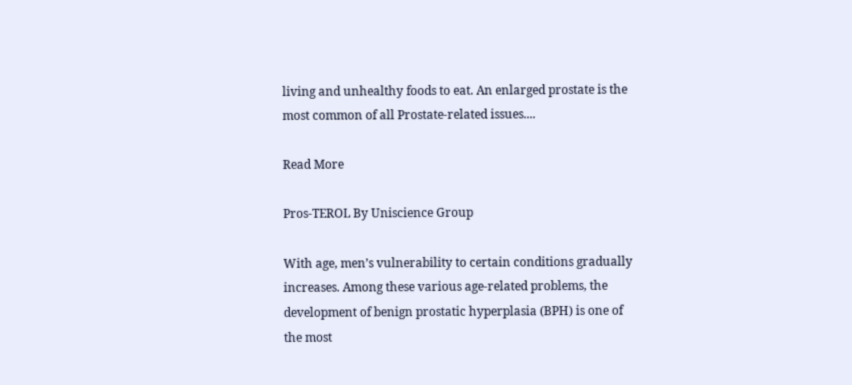living and unhealthy foods to eat. An enlarged prostate is the most common of all Prostate-related issues....

Read More

Pros-TEROL By Uniscience Group

With age, men’s vulnerability to certain conditions gradually increases. Among these various age-related problems, the development of benign prostatic hyperplasia (BPH) is one of the most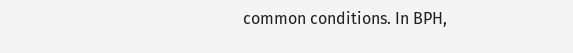common conditions. In BPH,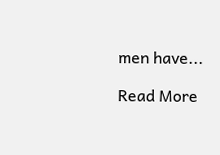men have...

Read More